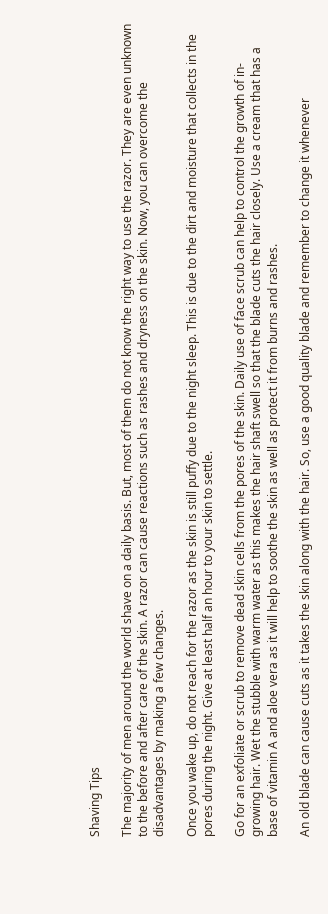Shaving Tips

The majority of men around the world shave on a daily basis. But, most of them do not know the right way to use the razor. They are even unknown to the before and after care of the skin. A razor can cause reactions such as rashes and dryness on the skin. Now, you can overcome the disadvantages by making a few changes.

Once you wake up, do not reach for the razor as the skin is still puffy due to the night sleep. This is due to the dirt and moisture that collects in the pores during the night. Give at least half an hour to your skin to settle.

Go for an exfoliate or scrub to remove dead skin cells from the pores of the skin. Daily use of face scrub can help to control the growth of in-growing hair. Wet the stubble with warm water as this makes the hair shaft swell so that the blade cuts the hair closely. Use a cream that has a base of vitamin A and aloe vera as it will help to soothe the skin as well as protect it from burns and rashes.

An old blade can cause cuts as it takes the skin along with the hair. So, use a good quality blade and remember to change it whenever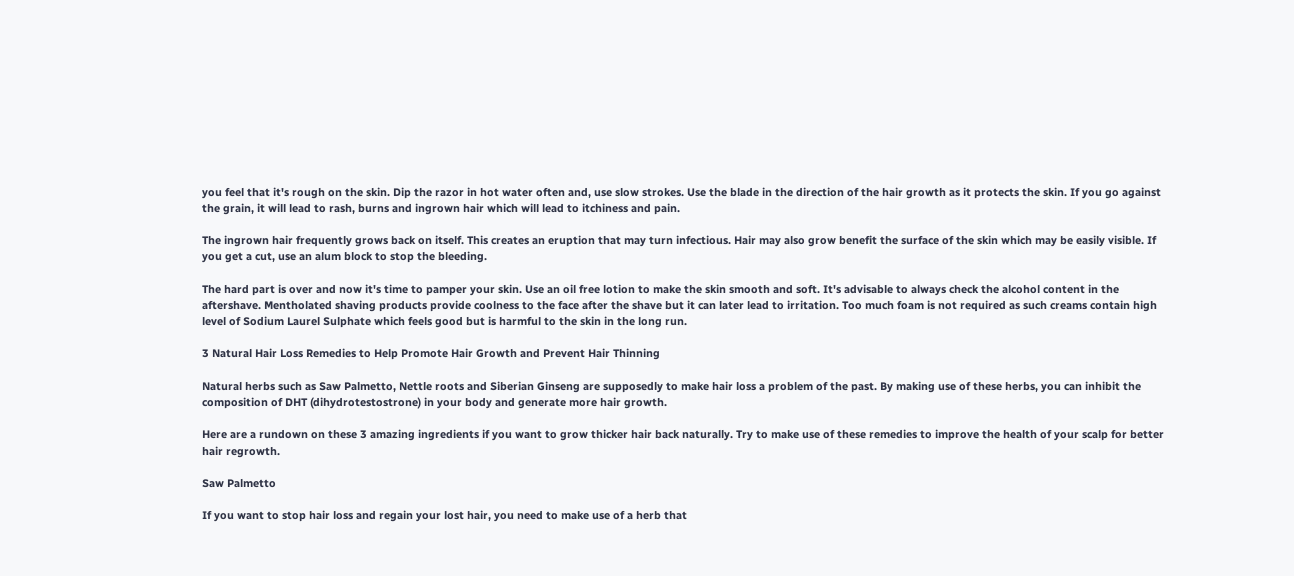you feel that it's rough on the skin. Dip the razor in hot water often and, use slow strokes. Use the blade in the direction of the hair growth as it protects the skin. If you go against the grain, it will lead to rash, burns and ingrown hair which will lead to itchiness and pain.

The ingrown hair frequently grows back on itself. This creates an eruption that may turn infectious. Hair may also grow benefit the surface of the skin which may be easily visible. If you get a cut, use an alum block to stop the bleeding.

The hard part is over and now it's time to pamper your skin. Use an oil free lotion to make the skin smooth and soft. It's advisable to always check the alcohol content in the aftershave. Mentholated shaving products provide coolness to the face after the shave but it can later lead to irritation. Too much foam is not required as such creams contain high level of Sodium Laurel Sulphate which feels good but is harmful to the skin in the long run.

3 Natural Hair Loss Remedies to Help Promote Hair Growth and Prevent Hair Thinning

Natural herbs such as Saw Palmetto, Nettle roots and Siberian Ginseng are supposedly to make hair loss a problem of the past. By making use of these herbs, you can inhibit the composition of DHT (dihydrotestostrone) in your body and generate more hair growth.

Here are a rundown on these 3 amazing ingredients if you want to grow thicker hair back naturally. Try to make use of these remedies to improve the health of your scalp for better hair regrowth.

Saw Palmetto

If you want to stop hair loss and regain your lost hair, you need to make use of a herb that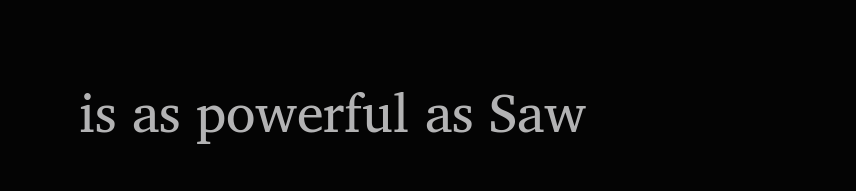is as powerful as Saw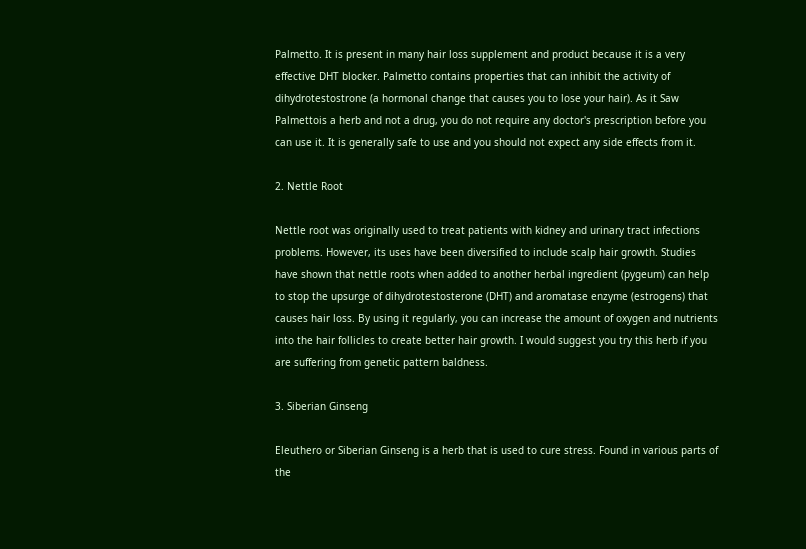Palmetto. It is present in many hair loss supplement and product because it is a very effective DHT blocker. Palmetto contains properties that can inhibit the activity of dihydrotestostrone (a hormonal change that causes you to lose your hair). As it Saw Palmettois a herb and not a drug, you do not require any doctor's prescription before you can use it. It is generally safe to use and you should not expect any side effects from it.

2. Nettle Root

Nettle root was originally used to treat patients with kidney and urinary tract infections problems. However, its uses have been diversified to include scalp hair growth. Studies have shown that nettle roots when added to another herbal ingredient (pygeum) can help to stop the upsurge of dihydrotestosterone (DHT) and aromatase enzyme (estrogens) that causes hair loss. By using it regularly, you can increase the amount of oxygen and nutrients into the hair follicles to create better hair growth. I would suggest you try this herb if you are suffering from genetic pattern baldness.

3. Siberian Ginseng

Eleuthero or Siberian Ginseng is a herb that is used to cure stress. Found in various parts of the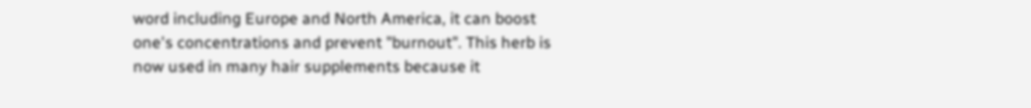word including Europe and North America, it can boost one's concentrations and prevent "burnout". This herb is now used in many hair supplements because it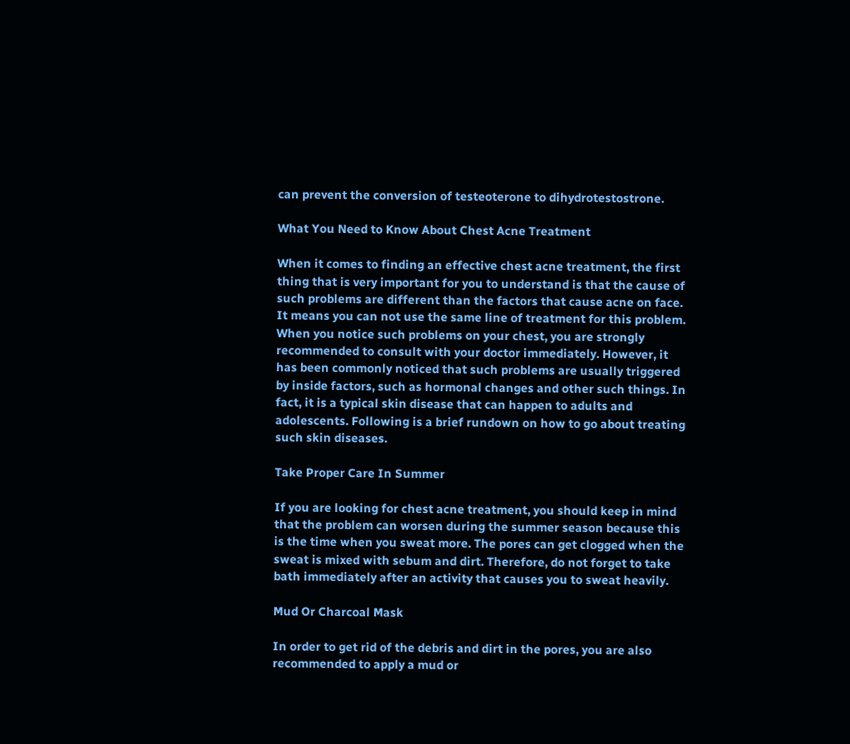can prevent the conversion of testeoterone to dihydrotestostrone.

What You Need to Know About Chest Acne Treatment

When it comes to finding an effective chest acne treatment, the first thing that is very important for you to understand is that the cause of such problems are different than the factors that cause acne on face. It means you can not use the same line of treatment for this problem. When you notice such problems on your chest, you are strongly recommended to consult with your doctor immediately. However, it has been commonly noticed that such problems are usually triggered by inside factors, such as hormonal changes and other such things. In fact, it is a typical skin disease that can happen to adults and adolescents. Following is a brief rundown on how to go about treating such skin diseases.

Take Proper Care In Summer

If you are looking for chest acne treatment, you should keep in mind that the problem can worsen during the summer season because this is the time when you sweat more. The pores can get clogged when the sweat is mixed with sebum and dirt. Therefore, do not forget to take bath immediately after an activity that causes you to sweat heavily.

Mud Or Charcoal Mask

In order to get rid of the debris and dirt in the pores, you are also recommended to apply a mud or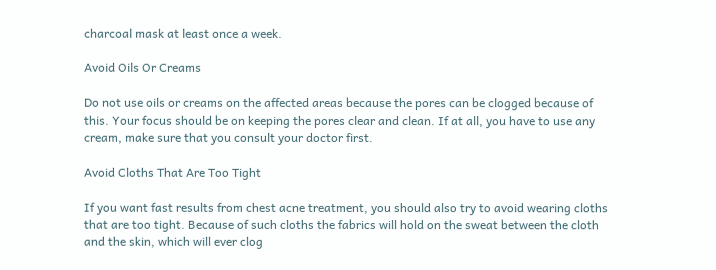charcoal mask at least once a week.

Avoid Oils Or Creams

Do not use oils or creams on the affected areas because the pores can be clogged because of this. Your focus should be on keeping the pores clear and clean. If at all, you have to use any cream, make sure that you consult your doctor first.

Avoid Cloths That Are Too Tight

If you want fast results from chest acne treatment, you should also try to avoid wearing cloths that are too tight. Because of such cloths the fabrics will hold on the sweat between the cloth and the skin, which will ever clog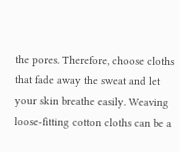the pores. Therefore, choose cloths that fade away the sweat and let your skin breathe easily. Weaving loose-fitting cotton cloths can be a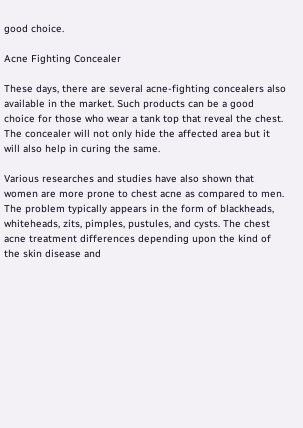good choice.

Acne Fighting Concealer

These days, there are several acne-fighting concealers also available in the market. Such products can be a good choice for those who wear a tank top that reveal the chest. The concealer will not only hide the affected area but it will also help in curing the same.

Various researches and studies have also shown that women are more prone to chest acne as compared to men. The problem typically appears in the form of blackheads, whiteheads, zits, pimples, pustules, and cysts. The chest acne treatment differences depending upon the kind of the skin disease and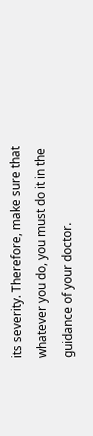its severity. Therefore, make sure that whatever you do, you must do it in the guidance of your doctor.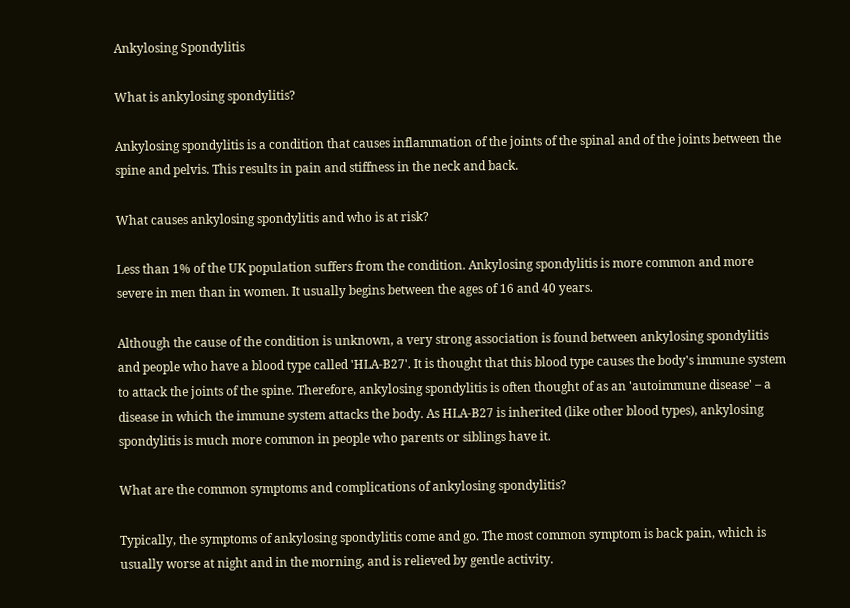Ankylosing Spondylitis

What is ankylosing spondylitis?

Ankylosing spondylitis is a condition that causes inflammation of the joints of the spinal and of the joints between the spine and pelvis. This results in pain and stiffness in the neck and back.

What causes ankylosing spondylitis and who is at risk?

Less than 1% of the UK population suffers from the condition. Ankylosing spondylitis is more common and more severe in men than in women. It usually begins between the ages of 16 and 40 years.

Although the cause of the condition is unknown, a very strong association is found between ankylosing spondylitis and people who have a blood type called 'HLA-B27'. It is thought that this blood type causes the body's immune system to attack the joints of the spine. Therefore, ankylosing spondylitis is often thought of as an 'autoimmune disease' – a disease in which the immune system attacks the body. As HLA-B27 is inherited (like other blood types), ankylosing spondylitis is much more common in people who parents or siblings have it.

What are the common symptoms and complications of ankylosing spondylitis?

Typically, the symptoms of ankylosing spondylitis come and go. The most common symptom is back pain, which is usually worse at night and in the morning, and is relieved by gentle activity.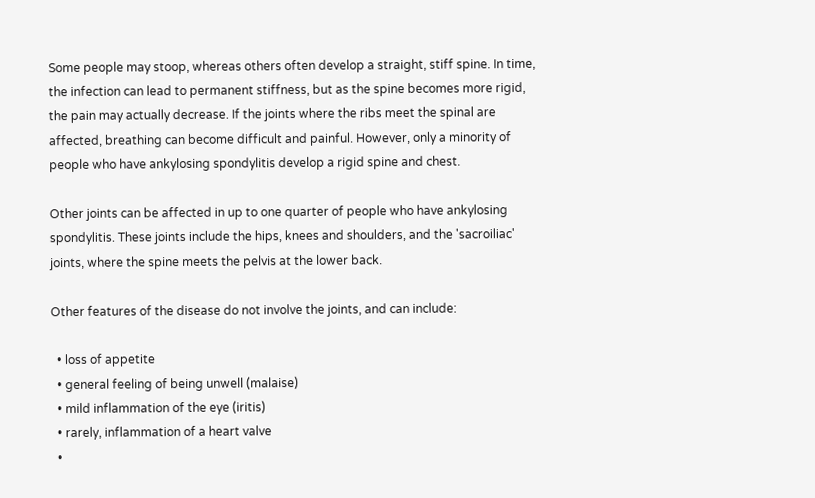Some people may stoop, whereas others often develop a straight, stiff spine. In time, the infection can lead to permanent stiffness, but as the spine becomes more rigid, the pain may actually decrease. If the joints where the ribs meet the spinal are affected, breathing can become difficult and painful. However, only a minority of people who have ankylosing spondylitis develop a rigid spine and chest.

Other joints can be affected in up to one quarter of people who have ankylosing spondylitis. These joints include the hips, knees and shoulders, and the 'sacroiliac' joints, where the spine meets the pelvis at the lower back.

Other features of the disease do not involve the joints, and can include:

  • loss of appetite
  • general feeling of being unwell (malaise)
  • mild inflammation of the eye (iritis)
  • rarely, inflammation of a heart valve
  •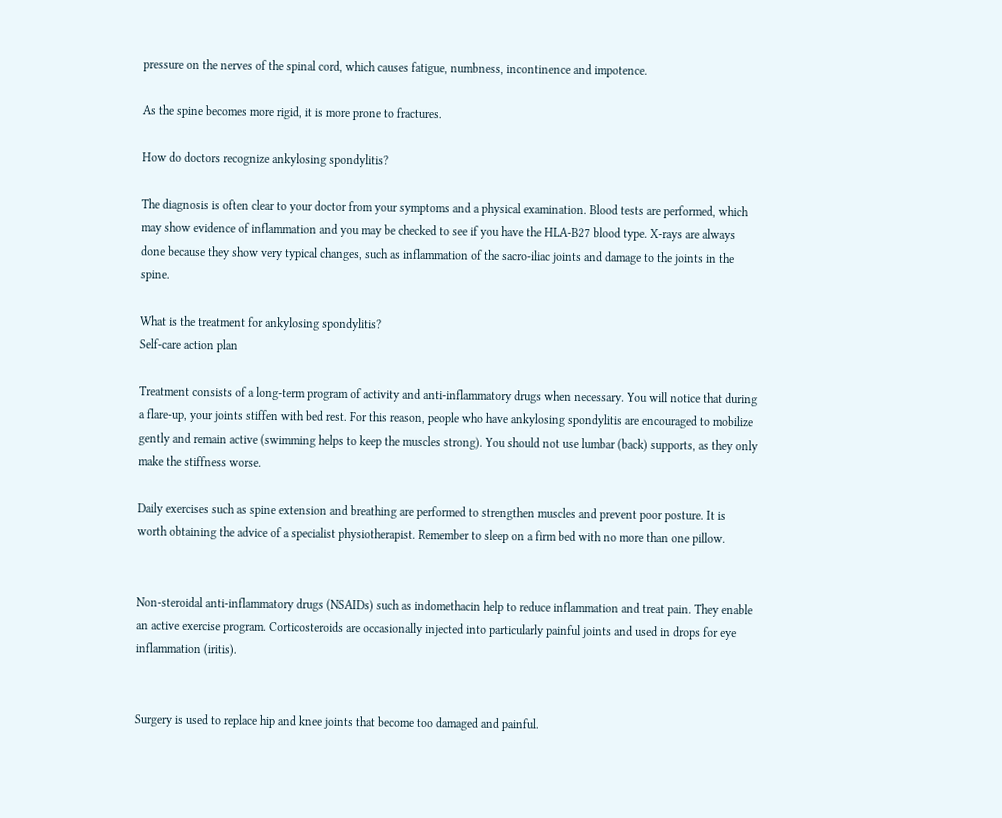pressure on the nerves of the spinal cord, which causes fatigue, numbness, incontinence and impotence.

As the spine becomes more rigid, it is more prone to fractures.

How do doctors recognize ankylosing spondylitis?

The diagnosis is often clear to your doctor from your symptoms and a physical examination. Blood tests are performed, which may show evidence of inflammation and you may be checked to see if you have the HLA-B27 blood type. X-rays are always done because they show very typical changes, such as inflammation of the sacro-iliac joints and damage to the joints in the spine.

What is the treatment for ankylosing spondylitis?
Self-care action plan

Treatment consists of a long-term program of activity and anti-inflammatory drugs when necessary. You will notice that during a flare-up, your joints stiffen with bed rest. For this reason, people who have ankylosing spondylitis are encouraged to mobilize gently and remain active (swimming helps to keep the muscles strong). You should not use lumbar (back) supports, as they only make the stiffness worse.

Daily exercises such as spine extension and breathing are performed to strengthen muscles and prevent poor posture. It is worth obtaining the advice of a specialist physiotherapist. Remember to sleep on a firm bed with no more than one pillow.


Non-steroidal anti-inflammatory drugs (NSAIDs) such as indomethacin help to reduce inflammation and treat pain. They enable an active exercise program. Corticosteroids are occasionally injected into particularly painful joints and used in drops for eye inflammation (iritis).


Surgery is used to replace hip and knee joints that become too damaged and painful.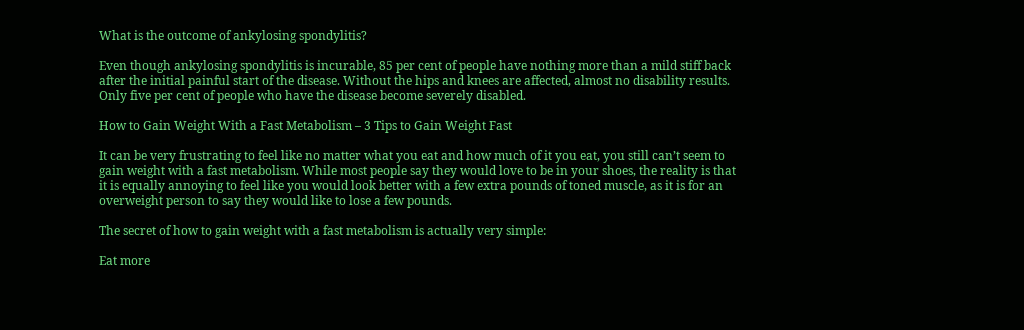What is the outcome of ankylosing spondylitis?

Even though ankylosing spondylitis is incurable, 85 per cent of people have nothing more than a mild stiff back after the initial painful start of the disease. Without the hips and knees are affected, almost no disability results. Only five per cent of people who have the disease become severely disabled.

How to Gain Weight With a Fast Metabolism – 3 Tips to Gain Weight Fast

It can be very frustrating to feel like no matter what you eat and how much of it you eat, you still can’t seem to gain weight with a fast metabolism. While most people say they would love to be in your shoes, the reality is that it is equally annoying to feel like you would look better with a few extra pounds of toned muscle, as it is for an overweight person to say they would like to lose a few pounds.

The secret of how to gain weight with a fast metabolism is actually very simple:

Eat more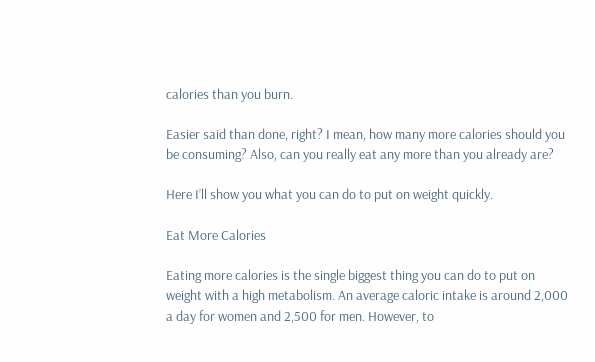calories than you burn.

Easier said than done, right? I mean, how many more calories should you be consuming? Also, can you really eat any more than you already are?

Here I’ll show you what you can do to put on weight quickly.

Eat More Calories

Eating more calories is the single biggest thing you can do to put on weight with a high metabolism. An average caloric intake is around 2,000 a day for women and 2,500 for men. However, to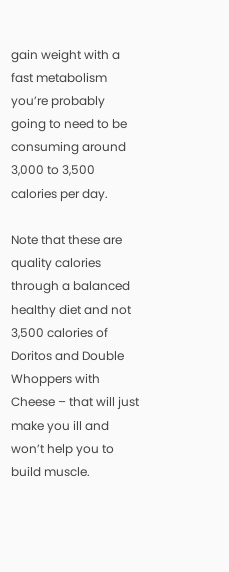gain weight with a fast metabolism you’re probably going to need to be consuming around 3,000 to 3,500 calories per day.

Note that these are quality calories through a balanced healthy diet and not 3,500 calories of Doritos and Double Whoppers with Cheese – that will just make you ill and won’t help you to build muscle.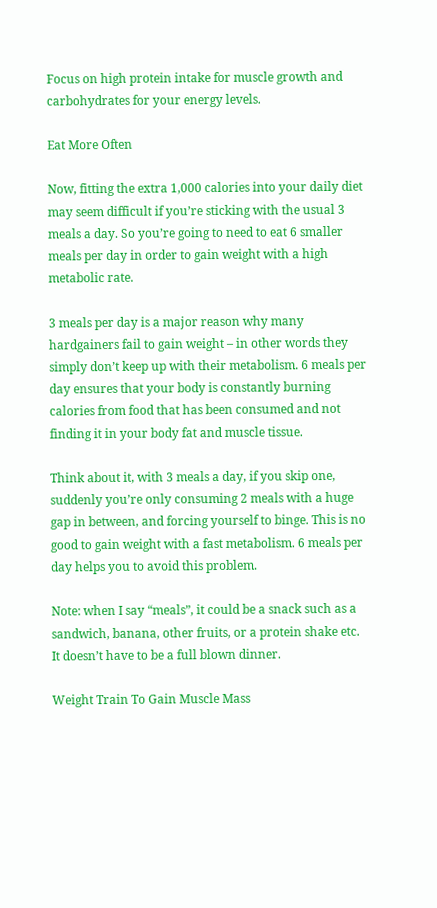Focus on high protein intake for muscle growth and carbohydrates for your energy levels.

Eat More Often

Now, fitting the extra 1,000 calories into your daily diet may seem difficult if you’re sticking with the usual 3 meals a day. So you’re going to need to eat 6 smaller meals per day in order to gain weight with a high metabolic rate.

3 meals per day is a major reason why many hardgainers fail to gain weight – in other words they simply don’t keep up with their metabolism. 6 meals per day ensures that your body is constantly burning calories from food that has been consumed and not finding it in your body fat and muscle tissue.

Think about it, with 3 meals a day, if you skip one, suddenly you’re only consuming 2 meals with a huge gap in between, and forcing yourself to binge. This is no good to gain weight with a fast metabolism. 6 meals per day helps you to avoid this problem.

Note: when I say “meals”, it could be a snack such as a sandwich, banana, other fruits, or a protein shake etc. It doesn’t have to be a full blown dinner.

Weight Train To Gain Muscle Mass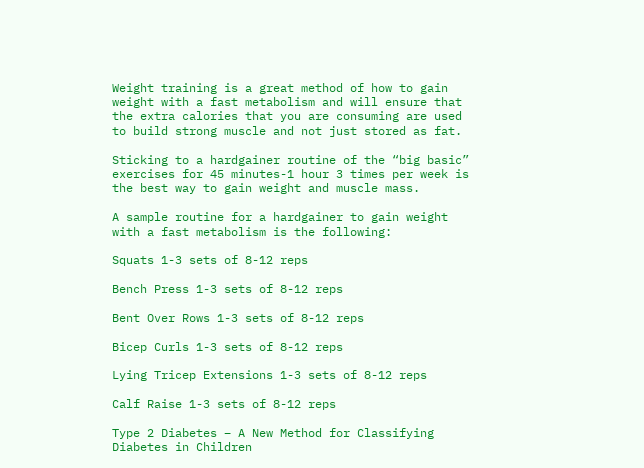Weight training is a great method of how to gain weight with a fast metabolism and will ensure that the extra calories that you are consuming are used to build strong muscle and not just stored as fat.

Sticking to a hardgainer routine of the “big basic” exercises for 45 minutes-1 hour 3 times per week is the best way to gain weight and muscle mass.

A sample routine for a hardgainer to gain weight with a fast metabolism is the following:

Squats 1-3 sets of 8-12 reps

Bench Press 1-3 sets of 8-12 reps

Bent Over Rows 1-3 sets of 8-12 reps

Bicep Curls 1-3 sets of 8-12 reps

Lying Tricep Extensions 1-3 sets of 8-12 reps

Calf Raise 1-3 sets of 8-12 reps

Type 2 Diabetes – A New Method for Classifying Diabetes in Children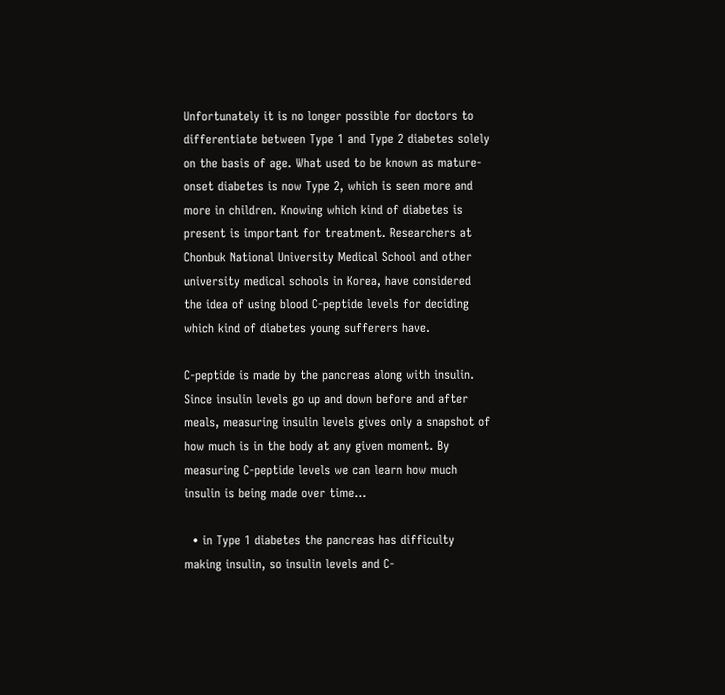Unfortunately it is no longer possible for doctors to differentiate between Type 1 and Type 2 diabetes solely on the basis of age. What used to be known as mature-onset diabetes is now Type 2, which is seen more and more in children. Knowing which kind of diabetes is present is important for treatment. Researchers at Chonbuk National University Medical School and other university medical schools in Korea, have considered the idea of using blood C-peptide levels for deciding which kind of diabetes young sufferers have.

C-peptide is made by the pancreas along with insulin. Since insulin levels go up and down before and after meals, measuring insulin levels gives only a snapshot of how much is in the body at any given moment. By measuring C-peptide levels we can learn how much insulin is being made over time…

  • in Type 1 diabetes the pancreas has difficulty making insulin, so insulin levels and C-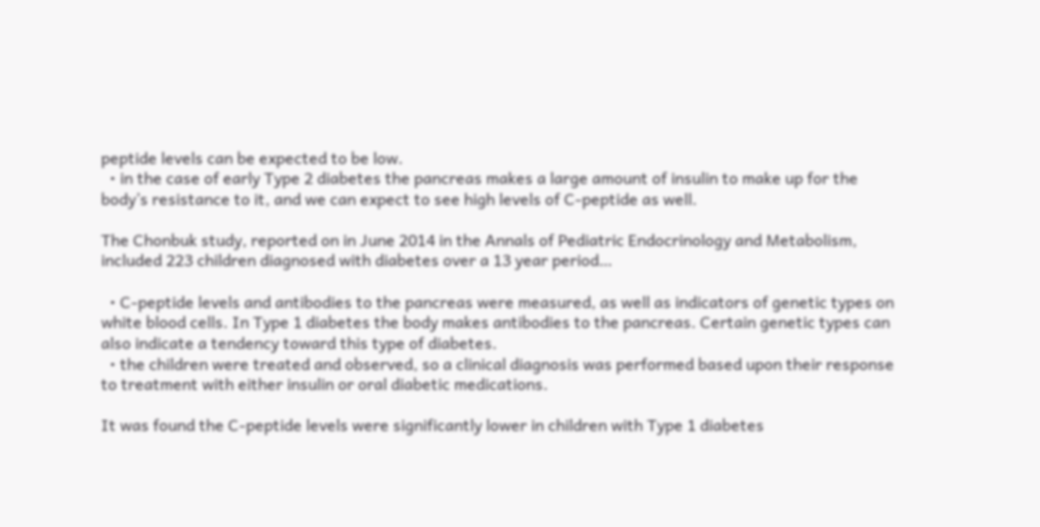peptide levels can be expected to be low.
  • in the case of early Type 2 diabetes the pancreas makes a large amount of insulin to make up for the body’s resistance to it, and we can expect to see high levels of C-peptide as well.

The Chonbuk study, reported on in June 2014 in the Annals of Pediatric Endocrinology and Metabolism, included 223 children diagnosed with diabetes over a 13 year period…

  • C-peptide levels and antibodies to the pancreas were measured, as well as indicators of genetic types on white blood cells. In Type 1 diabetes the body makes antibodies to the pancreas. Certain genetic types can also indicate a tendency toward this type of diabetes.
  • the children were treated and observed, so a clinical diagnosis was performed based upon their response to treatment with either insulin or oral diabetic medications.

It was found the C-peptide levels were significantly lower in children with Type 1 diabetes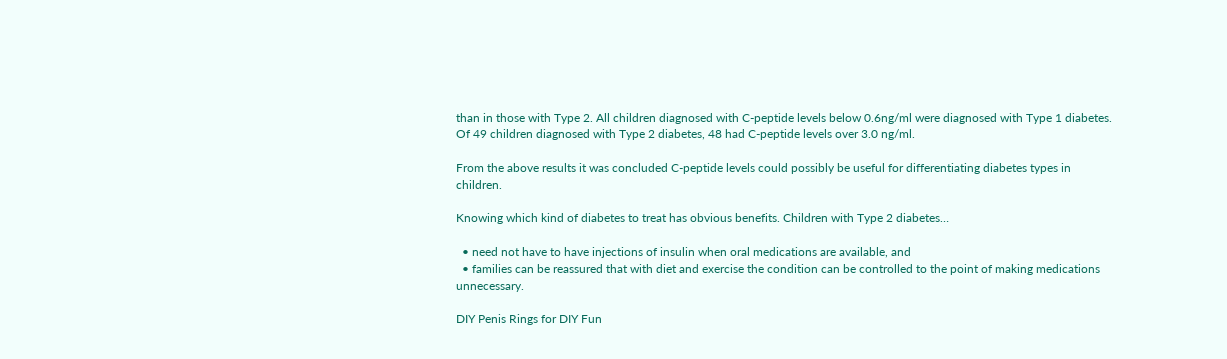than in those with Type 2. All children diagnosed with C-peptide levels below 0.6ng/ml were diagnosed with Type 1 diabetes. Of 49 children diagnosed with Type 2 diabetes, 48 had C-peptide levels over 3.0 ng/ml.

From the above results it was concluded C-peptide levels could possibly be useful for differentiating diabetes types in children.

Knowing which kind of diabetes to treat has obvious benefits. Children with Type 2 diabetes…

  • need not have to have injections of insulin when oral medications are available, and
  • families can be reassured that with diet and exercise the condition can be controlled to the point of making medications unnecessary.

DIY Penis Rings for DIY Fun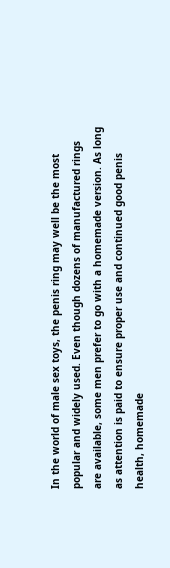In the world of male sex toys, the penis ring may well be the most popular and widely used. Even though dozens of manufactured rings are available, some men prefer to go with a homemade version. As long as attention is paid to ensure proper use and continued good penis health, homemade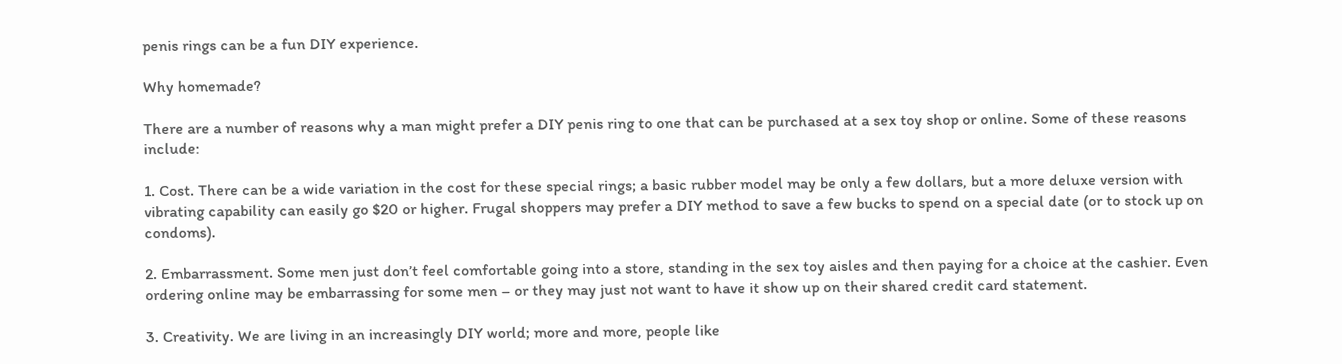penis rings can be a fun DIY experience.

Why homemade?

There are a number of reasons why a man might prefer a DIY penis ring to one that can be purchased at a sex toy shop or online. Some of these reasons include:

1. Cost. There can be a wide variation in the cost for these special rings; a basic rubber model may be only a few dollars, but a more deluxe version with vibrating capability can easily go $20 or higher. Frugal shoppers may prefer a DIY method to save a few bucks to spend on a special date (or to stock up on condoms).

2. Embarrassment. Some men just don’t feel comfortable going into a store, standing in the sex toy aisles and then paying for a choice at the cashier. Even ordering online may be embarrassing for some men – or they may just not want to have it show up on their shared credit card statement.

3. Creativity. We are living in an increasingly DIY world; more and more, people like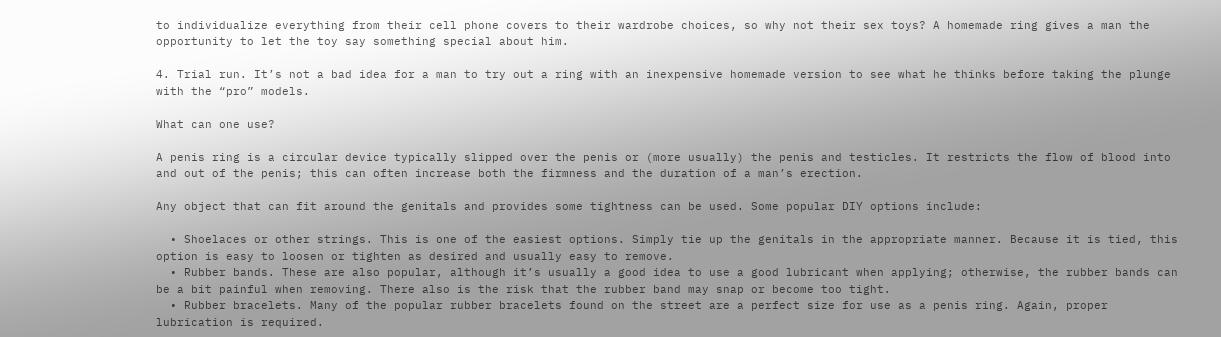to individualize everything from their cell phone covers to their wardrobe choices, so why not their sex toys? A homemade ring gives a man the opportunity to let the toy say something special about him.

4. Trial run. It’s not a bad idea for a man to try out a ring with an inexpensive homemade version to see what he thinks before taking the plunge with the “pro” models.

What can one use?

A penis ring is a circular device typically slipped over the penis or (more usually) the penis and testicles. It restricts the flow of blood into and out of the penis; this can often increase both the firmness and the duration of a man’s erection.

Any object that can fit around the genitals and provides some tightness can be used. Some popular DIY options include:

  • Shoelaces or other strings. This is one of the easiest options. Simply tie up the genitals in the appropriate manner. Because it is tied, this option is easy to loosen or tighten as desired and usually easy to remove.
  • Rubber bands. These are also popular, although it’s usually a good idea to use a good lubricant when applying; otherwise, the rubber bands can be a bit painful when removing. There also is the risk that the rubber band may snap or become too tight.
  • Rubber bracelets. Many of the popular rubber bracelets found on the street are a perfect size for use as a penis ring. Again, proper lubrication is required.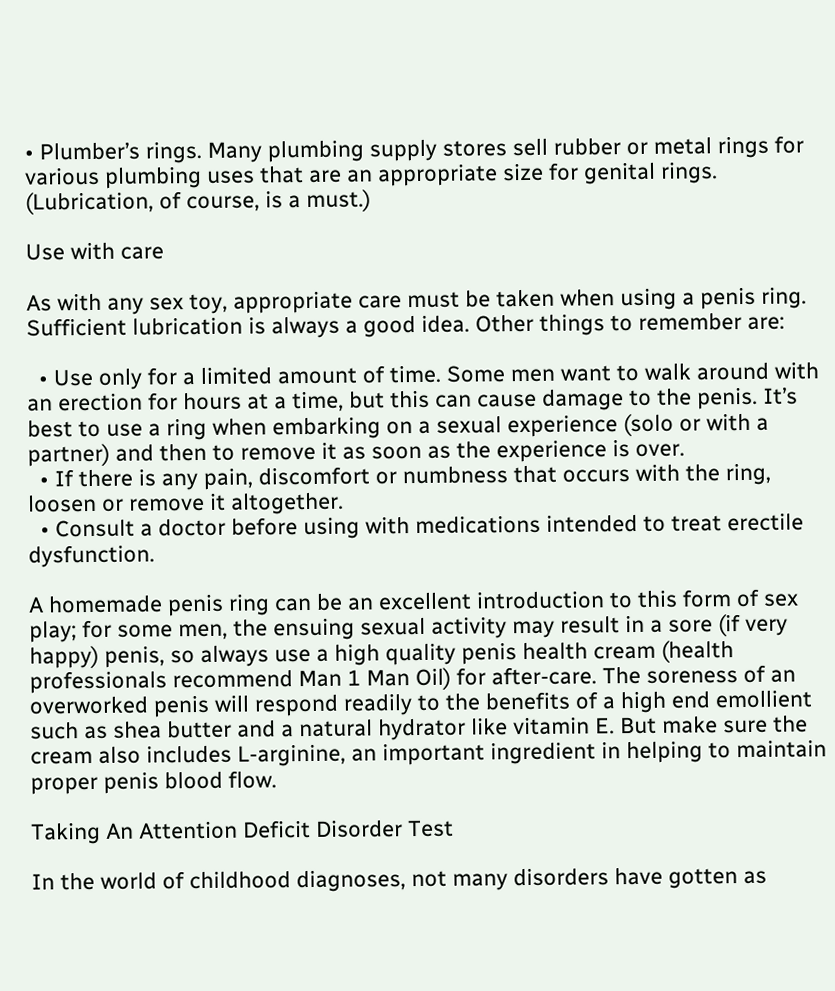• Plumber’s rings. Many plumbing supply stores sell rubber or metal rings for various plumbing uses that are an appropriate size for genital rings. (Lubrication, of course, is a must.)

Use with care

As with any sex toy, appropriate care must be taken when using a penis ring. Sufficient lubrication is always a good idea. Other things to remember are:

  • Use only for a limited amount of time. Some men want to walk around with an erection for hours at a time, but this can cause damage to the penis. It’s best to use a ring when embarking on a sexual experience (solo or with a partner) and then to remove it as soon as the experience is over.
  • If there is any pain, discomfort or numbness that occurs with the ring, loosen or remove it altogether.
  • Consult a doctor before using with medications intended to treat erectile dysfunction.

A homemade penis ring can be an excellent introduction to this form of sex play; for some men, the ensuing sexual activity may result in a sore (if very happy) penis, so always use a high quality penis health cream (health professionals recommend Man 1 Man Oil) for after-care. The soreness of an overworked penis will respond readily to the benefits of a high end emollient such as shea butter and a natural hydrator like vitamin E. But make sure the cream also includes L-arginine, an important ingredient in helping to maintain proper penis blood flow.

Taking An Attention Deficit Disorder Test

In the world of childhood diagnoses, not many disorders have gotten as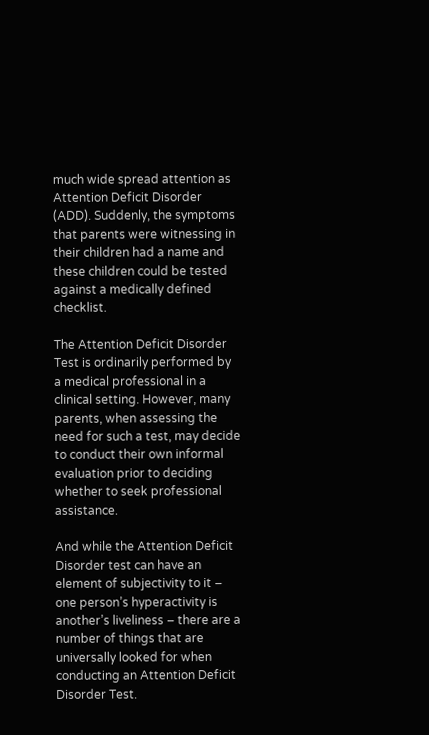much wide spread attention as Attention Deficit Disorder (ADD). Suddenly, the symptoms that parents were witnessing in their children had a name and these children could be tested against a medically defined checklist.

The Attention Deficit Disorder Test is ordinarily performed by a medical professional in a clinical setting. However, many parents, when assessing the need for such a test, may decide to conduct their own informal evaluation prior to deciding whether to seek professional assistance.

And while the Attention Deficit Disorder test can have an element of subjectivity to it – one person’s hyperactivity is another’s liveliness – there are a number of things that are universally looked for when conducting an Attention Deficit Disorder Test.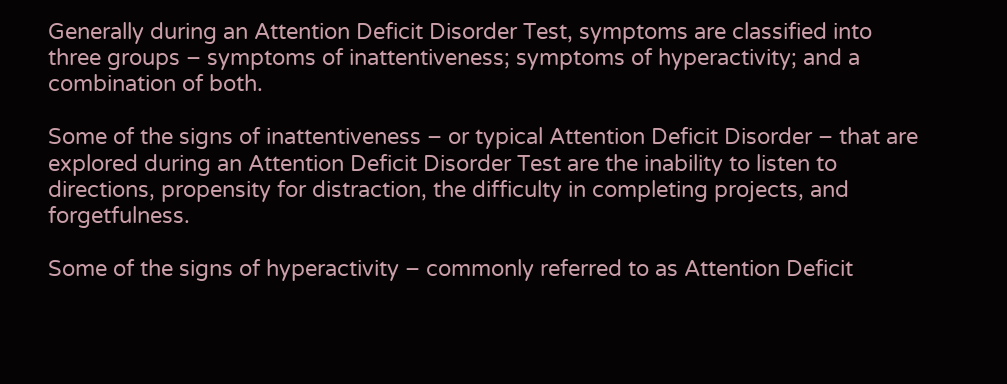Generally during an Attention Deficit Disorder Test, symptoms are classified into three groups – symptoms of inattentiveness; symptoms of hyperactivity; and a combination of both.

Some of the signs of inattentiveness – or typical Attention Deficit Disorder – that are explored during an Attention Deficit Disorder Test are the inability to listen to directions, propensity for distraction, the difficulty in completing projects, and forgetfulness.

Some of the signs of hyperactivity – commonly referred to as Attention Deficit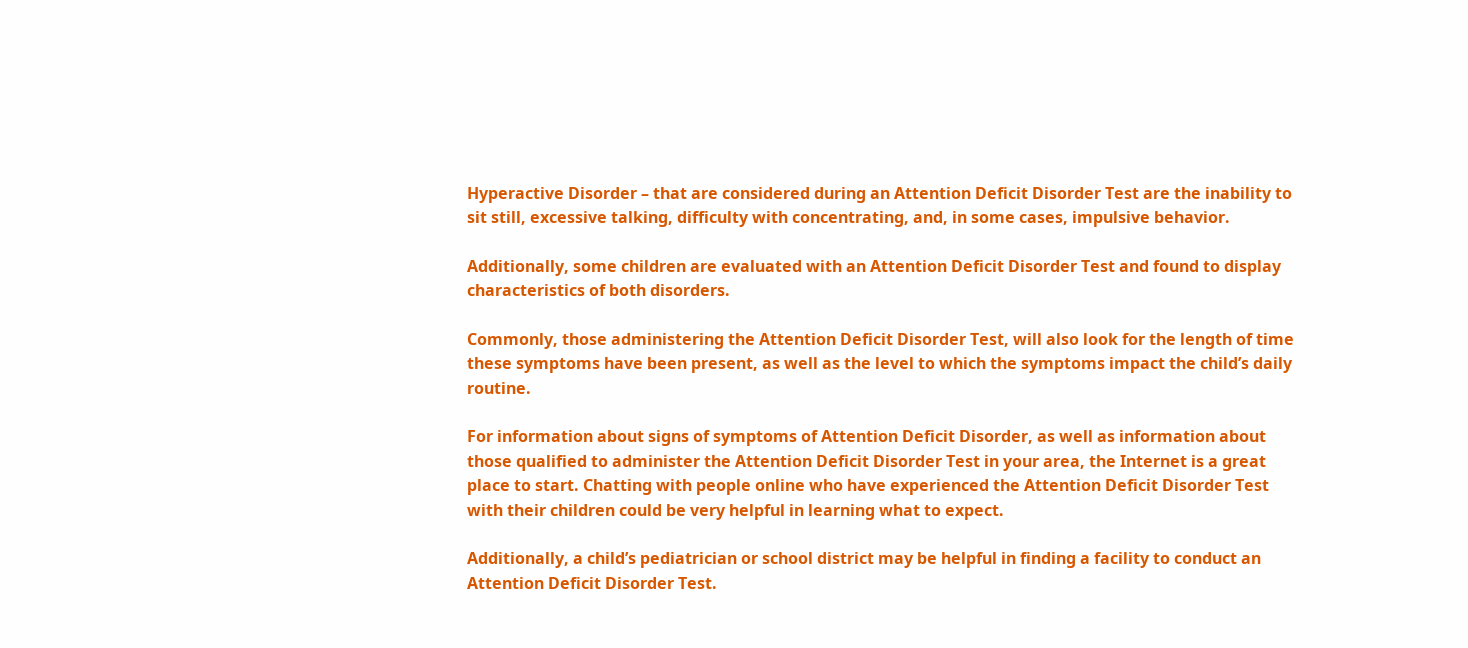Hyperactive Disorder – that are considered during an Attention Deficit Disorder Test are the inability to sit still, excessive talking, difficulty with concentrating, and, in some cases, impulsive behavior.

Additionally, some children are evaluated with an Attention Deficit Disorder Test and found to display characteristics of both disorders.

Commonly, those administering the Attention Deficit Disorder Test, will also look for the length of time these symptoms have been present, as well as the level to which the symptoms impact the child’s daily routine.

For information about signs of symptoms of Attention Deficit Disorder, as well as information about those qualified to administer the Attention Deficit Disorder Test in your area, the Internet is a great place to start. Chatting with people online who have experienced the Attention Deficit Disorder Test with their children could be very helpful in learning what to expect.

Additionally, a child’s pediatrician or school district may be helpful in finding a facility to conduct an Attention Deficit Disorder Test.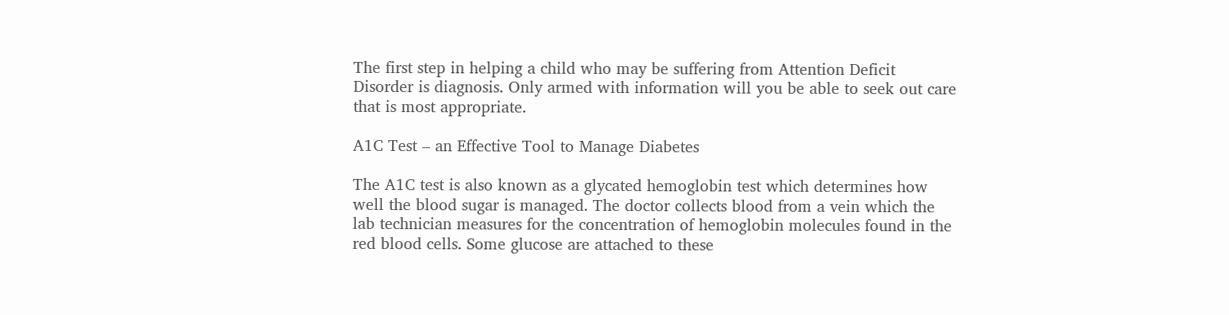The first step in helping a child who may be suffering from Attention Deficit Disorder is diagnosis. Only armed with information will you be able to seek out care that is most appropriate.

A1C Test – an Effective Tool to Manage Diabetes

The A1C test is also known as a glycated hemoglobin test which determines how well the blood sugar is managed. The doctor collects blood from a vein which the lab technician measures for the concentration of hemoglobin molecules found in the red blood cells. Some glucose are attached to these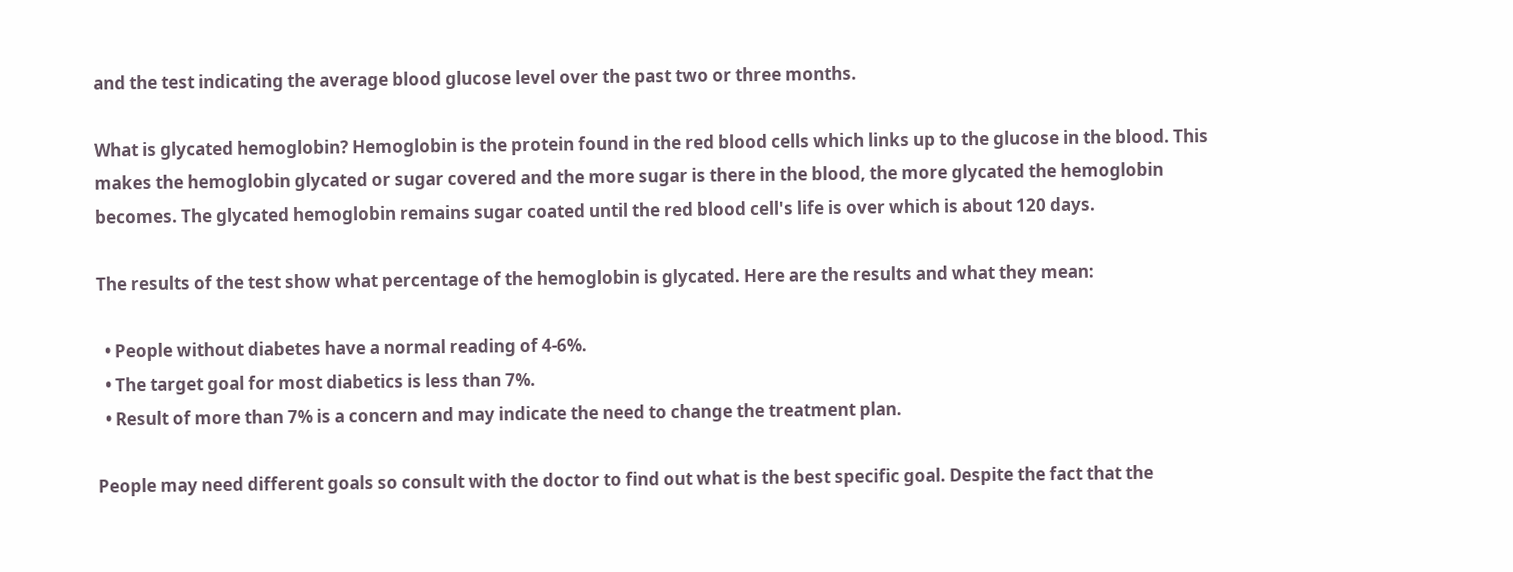and the test indicating the average blood glucose level over the past two or three months.

What is glycated hemoglobin? Hemoglobin is the protein found in the red blood cells which links up to the glucose in the blood. This makes the hemoglobin glycated or sugar covered and the more sugar is there in the blood, the more glycated the hemoglobin becomes. The glycated hemoglobin remains sugar coated until the red blood cell's life is over which is about 120 days.

The results of the test show what percentage of the hemoglobin is glycated. Here are the results and what they mean:

  • People without diabetes have a normal reading of 4-6%.
  • The target goal for most diabetics is less than 7%.
  • Result of more than 7% is a concern and may indicate the need to change the treatment plan.

People may need different goals so consult with the doctor to find out what is the best specific goal. Despite the fact that the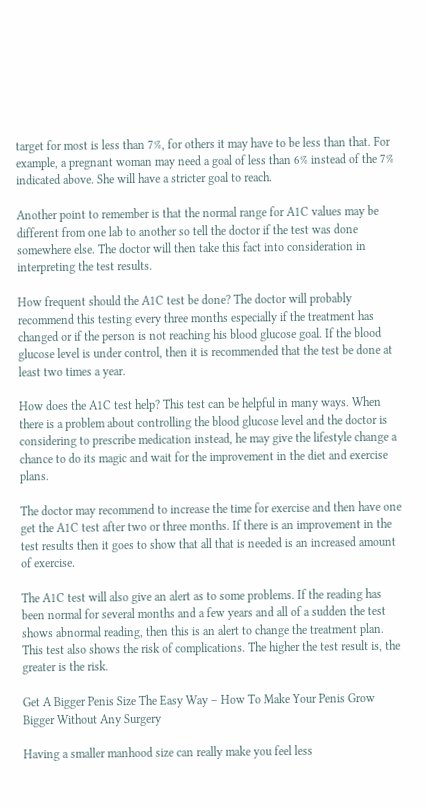target for most is less than 7%, for others it may have to be less than that. For example, a pregnant woman may need a goal of less than 6% instead of the 7% indicated above. She will have a stricter goal to reach.

Another point to remember is that the normal range for A1C values may be different from one lab to another so tell the doctor if the test was done somewhere else. The doctor will then take this fact into consideration in interpreting the test results.

How frequent should the A1C test be done? The doctor will probably recommend this testing every three months especially if the treatment has changed or if the person is not reaching his blood glucose goal. If the blood glucose level is under control, then it is recommended that the test be done at least two times a year.

How does the A1C test help? This test can be helpful in many ways. When there is a problem about controlling the blood glucose level and the doctor is considering to prescribe medication instead, he may give the lifestyle change a chance to do its magic and wait for the improvement in the diet and exercise plans.

The doctor may recommend to increase the time for exercise and then have one get the A1C test after two or three months. If there is an improvement in the test results then it goes to show that all that is needed is an increased amount of exercise.

The A1C test will also give an alert as to some problems. If the reading has been normal for several months and a few years and all of a sudden the test shows abnormal reading, then this is an alert to change the treatment plan. This test also shows the risk of complications. The higher the test result is, the greater is the risk.

Get A Bigger Penis Size The Easy Way – How To Make Your Penis Grow Bigger Without Any Surgery

Having a smaller manhood size can really make you feel less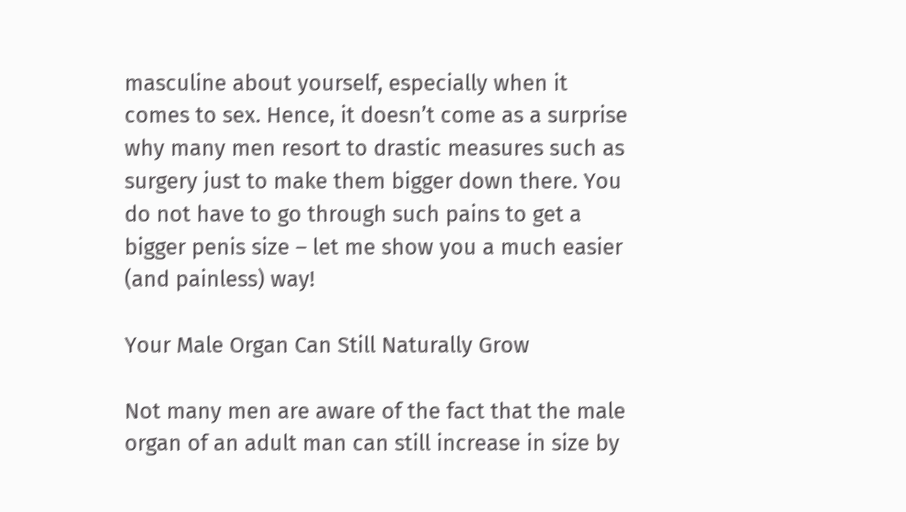masculine about yourself, especially when it comes to sex. Hence, it doesn’t come as a surprise why many men resort to drastic measures such as surgery just to make them bigger down there. You do not have to go through such pains to get a bigger penis size – let me show you a much easier (and painless) way!

Your Male Organ Can Still Naturally Grow

Not many men are aware of the fact that the male organ of an adult man can still increase in size by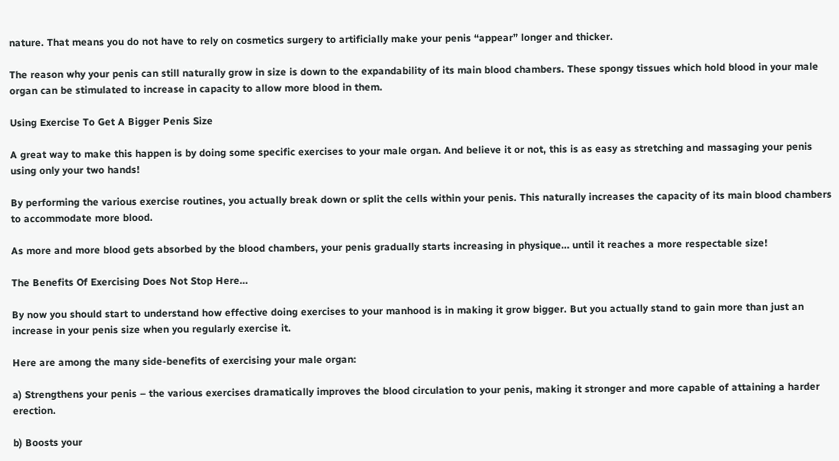nature. That means you do not have to rely on cosmetics surgery to artificially make your penis “appear” longer and thicker.

The reason why your penis can still naturally grow in size is down to the expandability of its main blood chambers. These spongy tissues which hold blood in your male organ can be stimulated to increase in capacity to allow more blood in them.

Using Exercise To Get A Bigger Penis Size

A great way to make this happen is by doing some specific exercises to your male organ. And believe it or not, this is as easy as stretching and massaging your penis using only your two hands!

By performing the various exercise routines, you actually break down or split the cells within your penis. This naturally increases the capacity of its main blood chambers to accommodate more blood.

As more and more blood gets absorbed by the blood chambers, your penis gradually starts increasing in physique… until it reaches a more respectable size!

The Benefits Of Exercising Does Not Stop Here…

By now you should start to understand how effective doing exercises to your manhood is in making it grow bigger. But you actually stand to gain more than just an increase in your penis size when you regularly exercise it.

Here are among the many side-benefits of exercising your male organ:

a) Strengthens your penis – the various exercises dramatically improves the blood circulation to your penis, making it stronger and more capable of attaining a harder erection.

b) Boosts your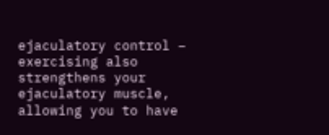ejaculatory control – exercising also strengthens your ejaculatory muscle, allowing you to have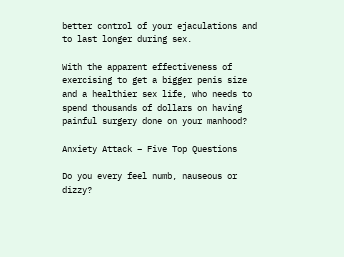better control of your ejaculations and to last longer during sex.

With the apparent effectiveness of exercising to get a bigger penis size and a healthier sex life, who needs to spend thousands of dollars on having painful surgery done on your manhood?

Anxiety Attack – Five Top Questions

Do you every feel numb, nauseous or dizzy?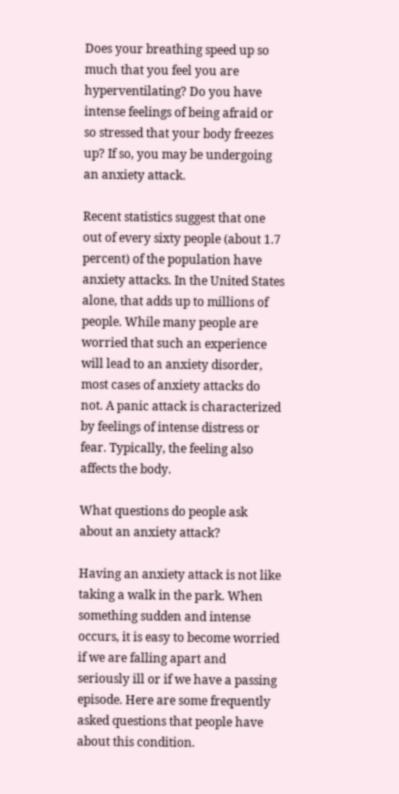Does your breathing speed up so much that you feel you are hyperventilating? Do you have intense feelings of being afraid or so stressed that your body freezes up? If so, you may be undergoing an anxiety attack.

Recent statistics suggest that one out of every sixty people (about 1.7 percent) of the population have anxiety attacks. In the United States alone, that adds up to millions of people. While many people are worried that such an experience will lead to an anxiety disorder, most cases of anxiety attacks do not. A panic attack is characterized by feelings of intense distress or fear. Typically, the feeling also affects the body.

What questions do people ask about an anxiety attack?

Having an anxiety attack is not like taking a walk in the park. When something sudden and intense occurs, it is easy to become worried if we are falling apart and seriously ill or if we have a passing episode. Here are some frequently asked questions that people have about this condition.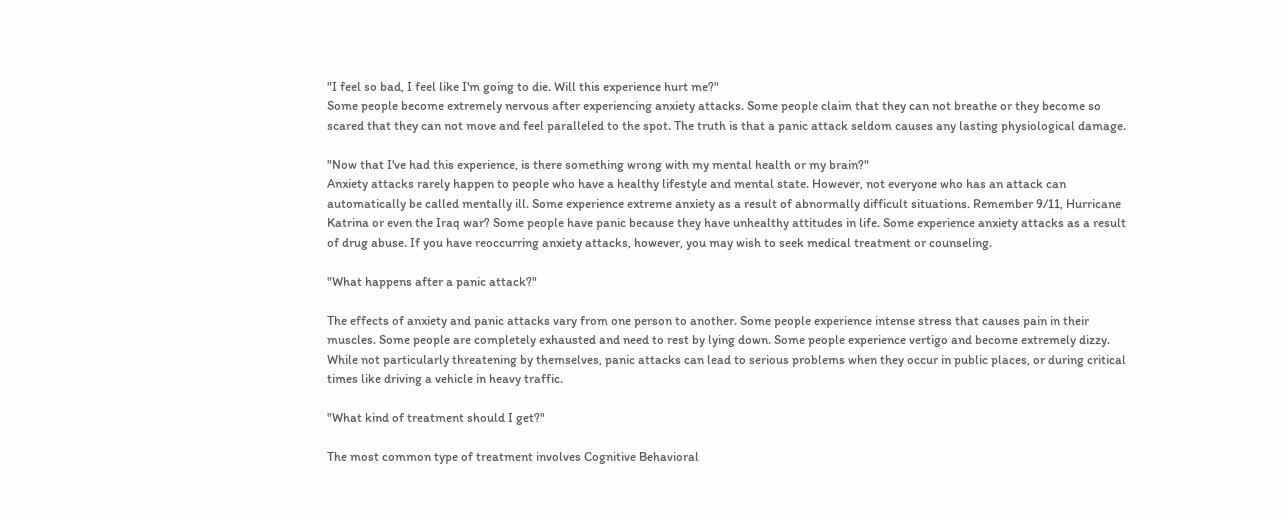"I feel so bad, I feel like I'm going to die. Will this experience hurt me?"
Some people become extremely nervous after experiencing anxiety attacks. Some people claim that they can not breathe or they become so scared that they can not move and feel paralleled to the spot. The truth is that a panic attack seldom causes any lasting physiological damage.

"Now that I've had this experience, is there something wrong with my mental health or my brain?"
Anxiety attacks rarely happen to people who have a healthy lifestyle and mental state. However, not everyone who has an attack can automatically be called mentally ill. Some experience extreme anxiety as a result of abnormally difficult situations. Remember 9/11, Hurricane Katrina or even the Iraq war? Some people have panic because they have unhealthy attitudes in life. Some experience anxiety attacks as a result of drug abuse. If you have reoccurring anxiety attacks, however, you may wish to seek medical treatment or counseling.

"What happens after a panic attack?"

The effects of anxiety and panic attacks vary from one person to another. Some people experience intense stress that causes pain in their muscles. Some people are completely exhausted and need to rest by lying down. Some people experience vertigo and become extremely dizzy. While not particularly threatening by themselves, panic attacks can lead to serious problems when they occur in public places, or during critical times like driving a vehicle in heavy traffic.

"What kind of treatment should I get?"

The most common type of treatment involves Cognitive Behavioral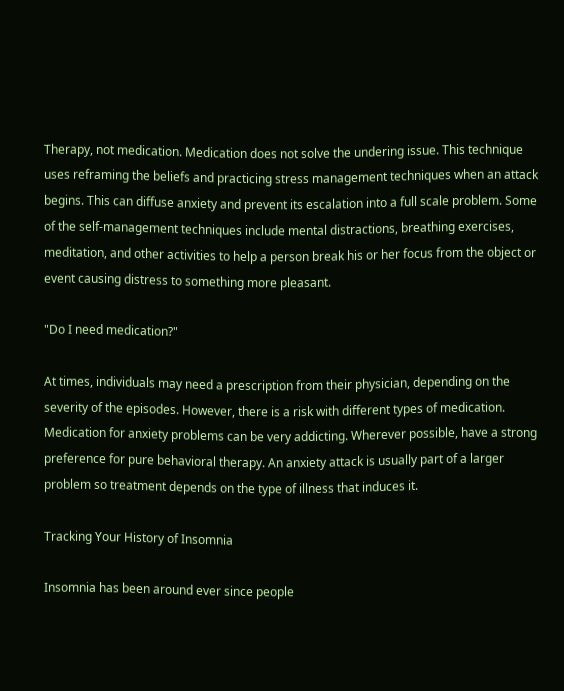Therapy, not medication. Medication does not solve the undering issue. This technique uses reframing the beliefs and practicing stress management techniques when an attack begins. This can diffuse anxiety and prevent its escalation into a full scale problem. Some of the self-management techniques include mental distractions, breathing exercises, meditation, and other activities to help a person break his or her focus from the object or event causing distress to something more pleasant.

"Do I need medication?"

At times, individuals may need a prescription from their physician, depending on the severity of the episodes. However, there is a risk with different types of medication. Medication for anxiety problems can be very addicting. Wherever possible, have a strong preference for pure behavioral therapy. An anxiety attack is usually part of a larger problem so treatment depends on the type of illness that induces it.

Tracking Your History of Insomnia

Insomnia has been around ever since people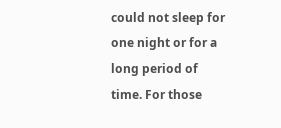could not sleep for one night or for a long period of time. For those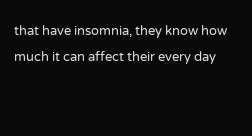that have insomnia, they know how much it can affect their every day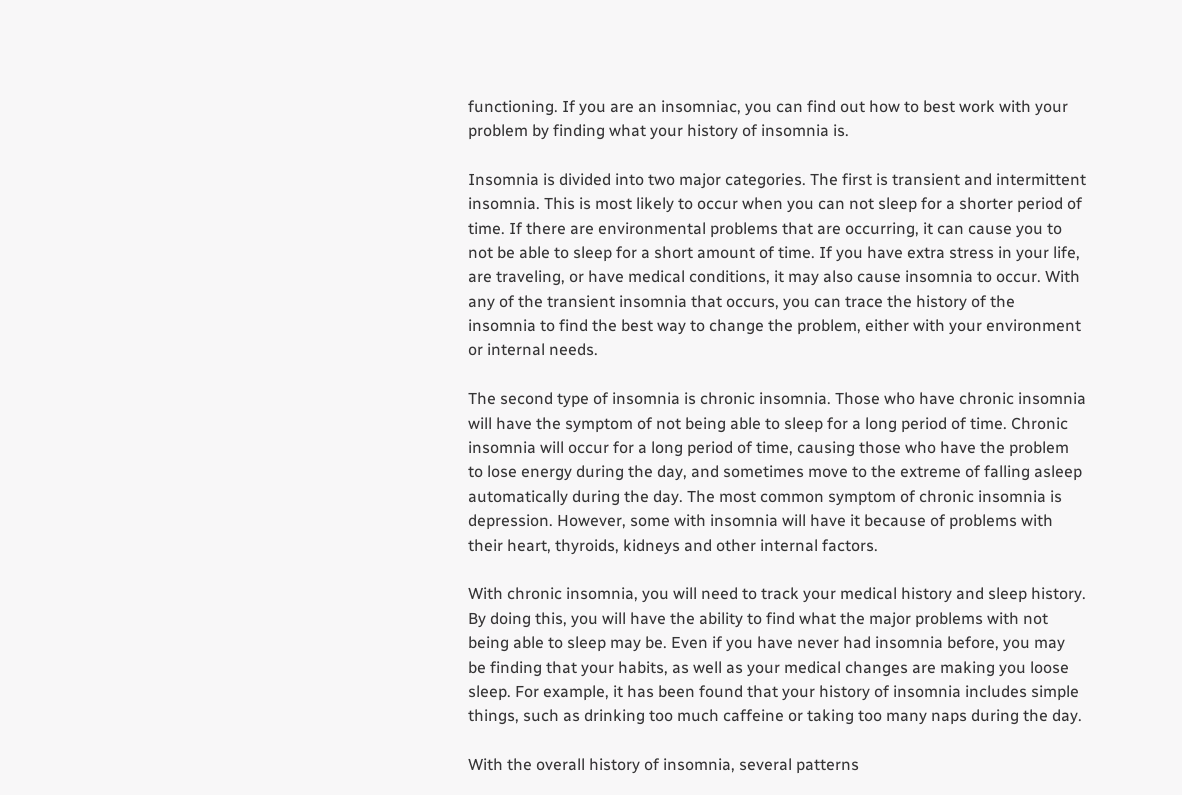functioning. If you are an insomniac, you can find out how to best work with your problem by finding what your history of insomnia is.

Insomnia is divided into two major categories. The first is transient and intermittent insomnia. This is most likely to occur when you can not sleep for a shorter period of time. If there are environmental problems that are occurring, it can cause you to not be able to sleep for a short amount of time. If you have extra stress in your life, are traveling, or have medical conditions, it may also cause insomnia to occur. With any of the transient insomnia that occurs, you can trace the history of the insomnia to find the best way to change the problem, either with your environment or internal needs.

The second type of insomnia is chronic insomnia. Those who have chronic insomnia will have the symptom of not being able to sleep for a long period of time. Chronic insomnia will occur for a long period of time, causing those who have the problem to lose energy during the day, and sometimes move to the extreme of falling asleep automatically during the day. The most common symptom of chronic insomnia is depression. However, some with insomnia will have it because of problems with their heart, thyroids, kidneys and other internal factors.

With chronic insomnia, you will need to track your medical history and sleep history. By doing this, you will have the ability to find what the major problems with not being able to sleep may be. Even if you have never had insomnia before, you may be finding that your habits, as well as your medical changes are making you loose sleep. For example, it has been found that your history of insomnia includes simple things, such as drinking too much caffeine or taking too many naps during the day.

With the overall history of insomnia, several patterns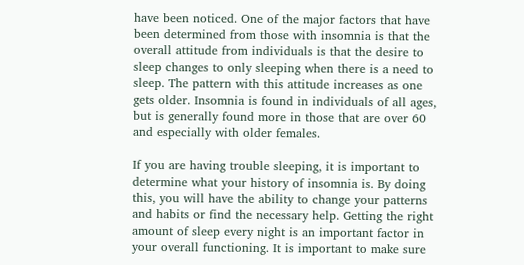have been noticed. One of the major factors that have been determined from those with insomnia is that the overall attitude from individuals is that the desire to sleep changes to only sleeping when there is a need to sleep. The pattern with this attitude increases as one gets older. Insomnia is found in individuals of all ages, but is generally found more in those that are over 60 and especially with older females.

If you are having trouble sleeping, it is important to determine what your history of insomnia is. By doing this, you will have the ability to change your patterns and habits or find the necessary help. Getting the right amount of sleep every night is an important factor in your overall functioning. It is important to make sure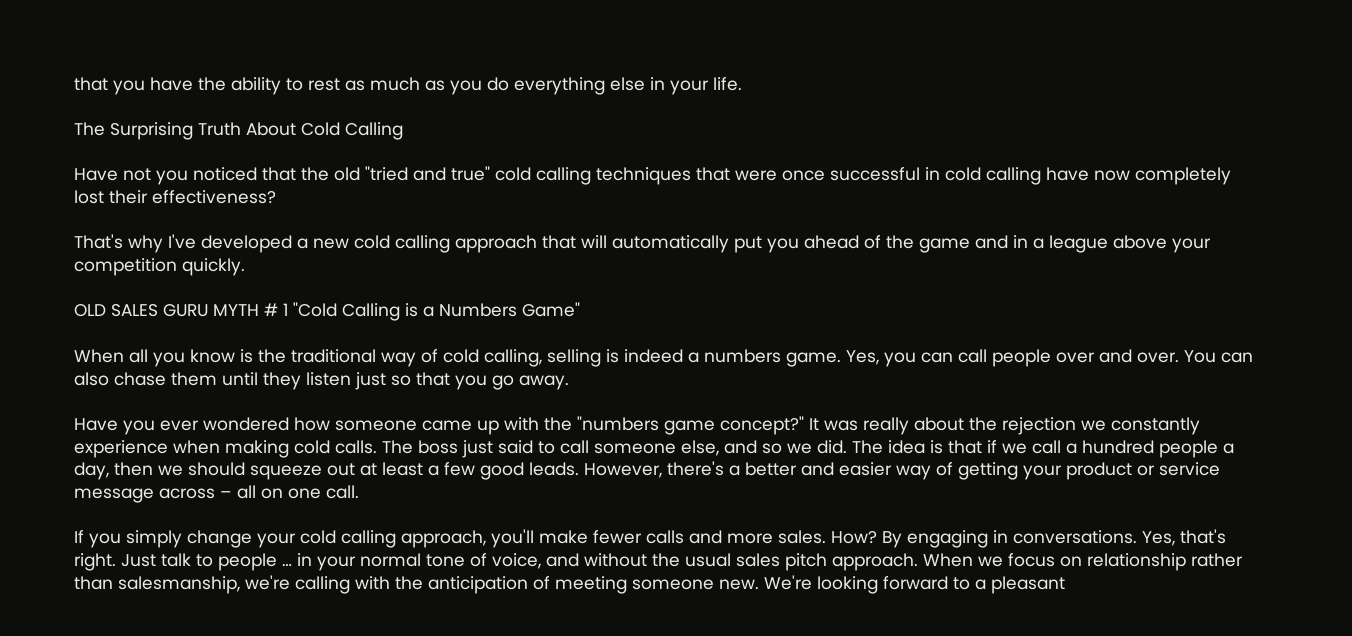that you have the ability to rest as much as you do everything else in your life.

The Surprising Truth About Cold Calling

Have not you noticed that the old "tried and true" cold calling techniques that were once successful in cold calling have now completely lost their effectiveness?

That's why I've developed a new cold calling approach that will automatically put you ahead of the game and in a league above your competition quickly.

OLD SALES GURU MYTH # 1 "Cold Calling is a Numbers Game"

When all you know is the traditional way of cold calling, selling is indeed a numbers game. Yes, you can call people over and over. You can also chase them until they listen just so that you go away.

Have you ever wondered how someone came up with the "numbers game concept?" It was really about the rejection we constantly experience when making cold calls. The boss just said to call someone else, and so we did. The idea is that if we call a hundred people a day, then we should squeeze out at least a few good leads. However, there's a better and easier way of getting your product or service message across – all on one call.

If you simply change your cold calling approach, you'll make fewer calls and more sales. How? By engaging in conversations. Yes, that's right. Just talk to people … in your normal tone of voice, and without the usual sales pitch approach. When we focus on relationship rather than salesmanship, we're calling with the anticipation of meeting someone new. We're looking forward to a pleasant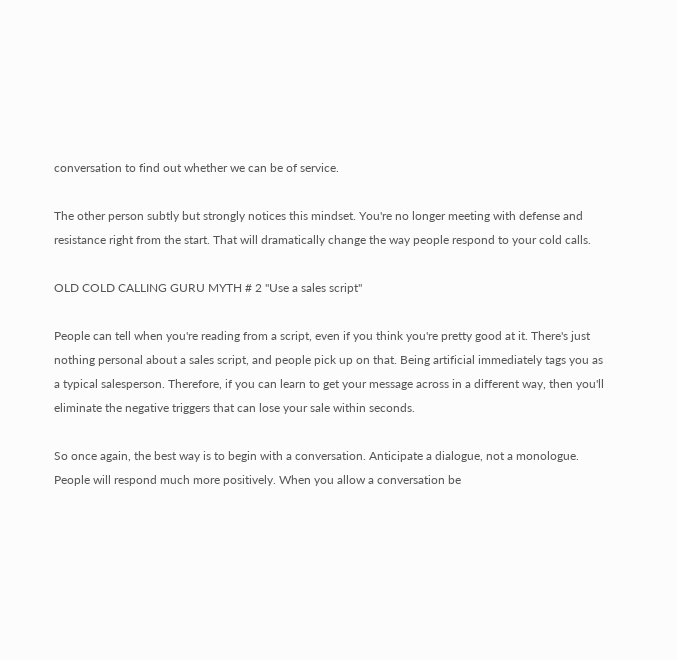conversation to find out whether we can be of service.

The other person subtly but strongly notices this mindset. You're no longer meeting with defense and resistance right from the start. That will dramatically change the way people respond to your cold calls.

OLD COLD CALLING GURU MYTH # 2 "Use a sales script"

People can tell when you're reading from a script, even if you think you're pretty good at it. There's just nothing personal about a sales script, and people pick up on that. Being artificial immediately tags you as a typical salesperson. Therefore, if you can learn to get your message across in a different way, then you'll eliminate the negative triggers that can lose your sale within seconds.

So once again, the best way is to begin with a conversation. Anticipate a dialogue, not a monologue. People will respond much more positively. When you allow a conversation be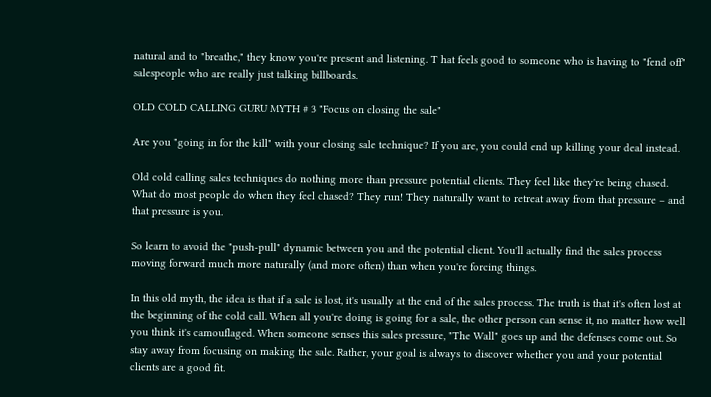natural and to "breathe," they know you're present and listening. T hat feels good to someone who is having to "fend off" salespeople who are really just talking billboards.

OLD COLD CALLING GURU MYTH # 3 "Focus on closing the sale"

Are you "going in for the kill" with your closing sale technique? If you are, you could end up killing your deal instead.

Old cold calling sales techniques do nothing more than pressure potential clients. They feel like they're being chased. What do most people do when they feel chased? They run! They naturally want to retreat away from that pressure – and that pressure is you.

So learn to avoid the "push-pull" dynamic between you and the potential client. You'll actually find the sales process moving forward much more naturally (and more often) than when you're forcing things.

In this old myth, the idea is that if a sale is lost, it's usually at the end of the sales process. The truth is that it's often lost at the beginning of the cold call. When all you're doing is going for a sale, the other person can sense it, no matter how well you think it's camouflaged. When someone senses this sales pressure, "The Wall" goes up and the defenses come out. So stay away from focusing on making the sale. Rather, your goal is always to discover whether you and your potential clients are a good fit.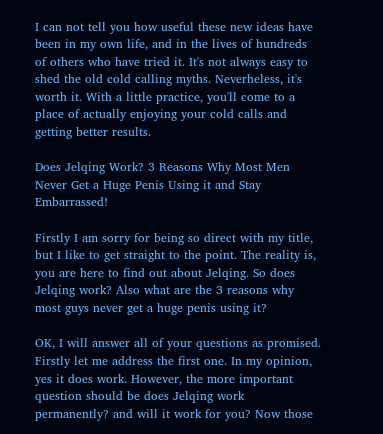I can not tell you how useful these new ideas have been in my own life, and in the lives of hundreds of others who have tried it. It's not always easy to shed the old cold calling myths. Neverheless, it's worth it. With a little practice, you'll come to a place of actually enjoying your cold calls and getting better results.

Does Jelqing Work? 3 Reasons Why Most Men Never Get a Huge Penis Using it and Stay Embarrassed!

Firstly I am sorry for being so direct with my title, but I like to get straight to the point. The reality is, you are here to find out about Jelqing. So does Jelqing work? Also what are the 3 reasons why most guys never get a huge penis using it?

OK, I will answer all of your questions as promised. Firstly let me address the first one. In my opinion, yes it does work. However, the more important question should be does Jelqing work permanently? and will it work for you? Now those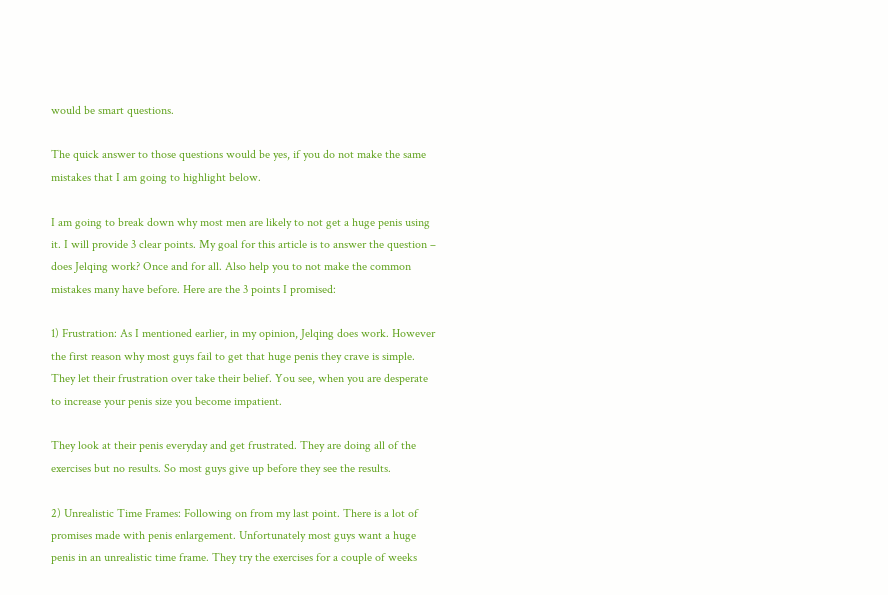would be smart questions.

The quick answer to those questions would be yes, if you do not make the same mistakes that I am going to highlight below.

I am going to break down why most men are likely to not get a huge penis using it. I will provide 3 clear points. My goal for this article is to answer the question – does Jelqing work? Once and for all. Also help you to not make the common mistakes many have before. Here are the 3 points I promised:

1) Frustration: As I mentioned earlier, in my opinion, Jelqing does work. However the first reason why most guys fail to get that huge penis they crave is simple. They let their frustration over take their belief. You see, when you are desperate to increase your penis size you become impatient.

They look at their penis everyday and get frustrated. They are doing all of the exercises but no results. So most guys give up before they see the results.

2) Unrealistic Time Frames: Following on from my last point. There is a lot of promises made with penis enlargement. Unfortunately most guys want a huge penis in an unrealistic time frame. They try the exercises for a couple of weeks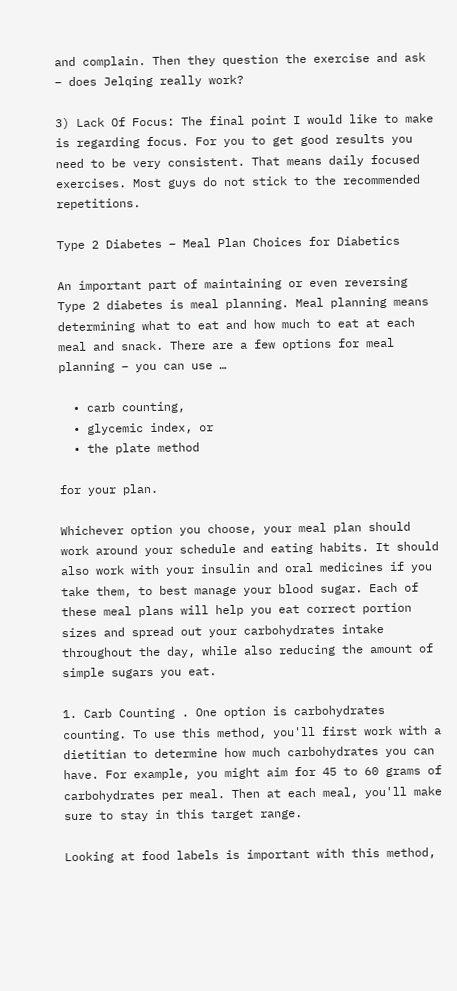and complain. Then they question the exercise and ask – does Jelqing really work?

3) Lack Of Focus: The final point I would like to make is regarding focus. For you to get good results you need to be very consistent. That means daily focused exercises. Most guys do not stick to the recommended repetitions.

Type 2 Diabetes – Meal Plan Choices for Diabetics

An important part of maintaining or even reversing Type 2 diabetes is meal planning. Meal planning means determining what to eat and how much to eat at each meal and snack. There are a few options for meal planning – you can use …

  • carb counting,
  • glycemic index, or
  • the plate method

for your plan.

Whichever option you choose, your meal plan should work around your schedule and eating habits. It should also work with your insulin and oral medicines if you take them, to best manage your blood sugar. Each of these meal plans will help you eat correct portion sizes and spread out your carbohydrates intake throughout the day, while also reducing the amount of simple sugars you eat.

1. Carb Counting . One option is carbohydrates counting. To use this method, you'll first work with a dietitian to determine how much carbohydrates you can have. For example, you might aim for 45 to 60 grams of carbohydrates per meal. Then at each meal, you'll make sure to stay in this target range.

Looking at food labels is important with this method,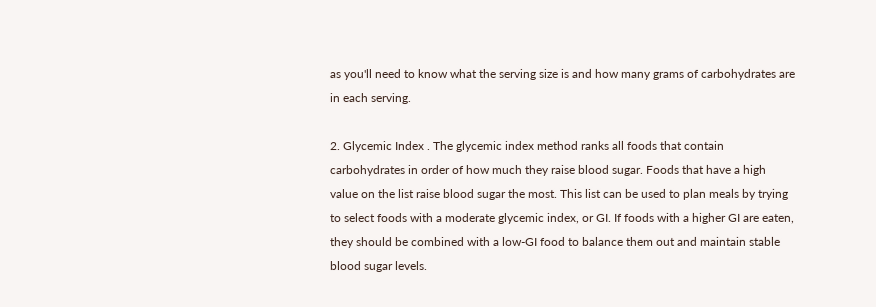as you'll need to know what the serving size is and how many grams of carbohydrates are in each serving.

2. Glycemic Index . The glycemic index method ranks all foods that contain carbohydrates in order of how much they raise blood sugar. Foods that have a high value on the list raise blood sugar the most. This list can be used to plan meals by trying to select foods with a moderate glycemic index, or GI. If foods with a higher GI are eaten, they should be combined with a low-GI food to balance them out and maintain stable blood sugar levels.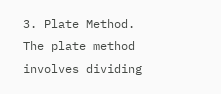3. Plate Method. The plate method involves dividing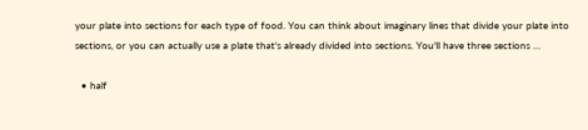your plate into sections for each type of food. You can think about imaginary lines that divide your plate into sections, or you can actually use a plate that's already divided into sections. You'll have three sections …

  • half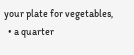your plate for vegetables,
  • a quarter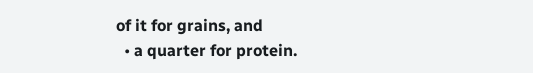of it for grains, and
  • a quarter for protein.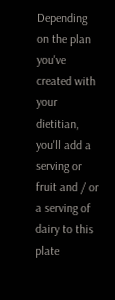Depending on the plan you've created with your dietitian, you'll add a serving or fruit and / or a serving of dairy to this plate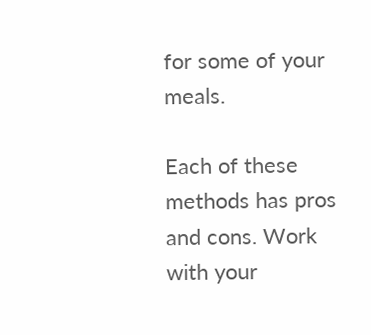for some of your meals.

Each of these methods has pros and cons. Work with your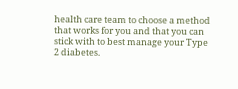health care team to choose a method that works for you and that you can stick with to best manage your Type 2 diabetes.